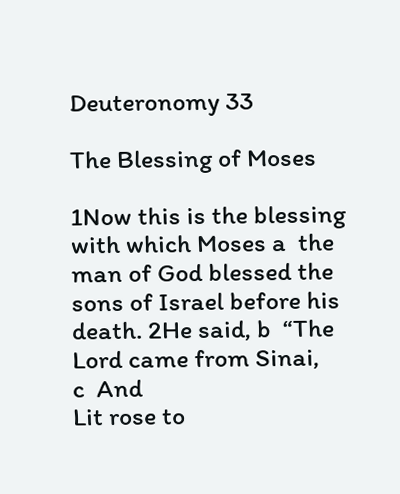Deuteronomy 33

The Blessing of Moses

1Now this is the blessing with which Moses a  the man of God blessed the sons of Israel before his death. 2He said, b  “The  Lord came from Sinai,
c  And
Lit rose to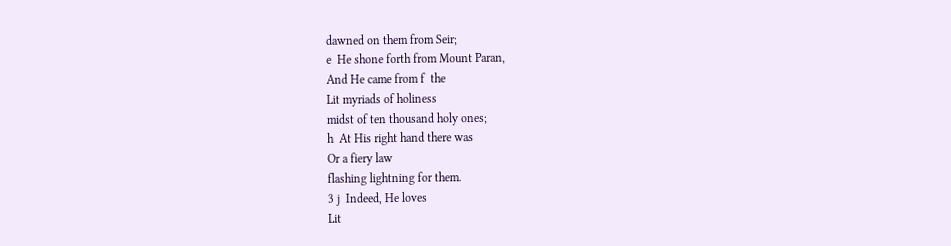dawned on them from Seir;
e  He shone forth from Mount Paran,
And He came from f  the
Lit myriads of holiness
midst of ten thousand holy ones;
h  At His right hand there was
Or a fiery law
flashing lightning for them.
3 j  Indeed, He loves
Lit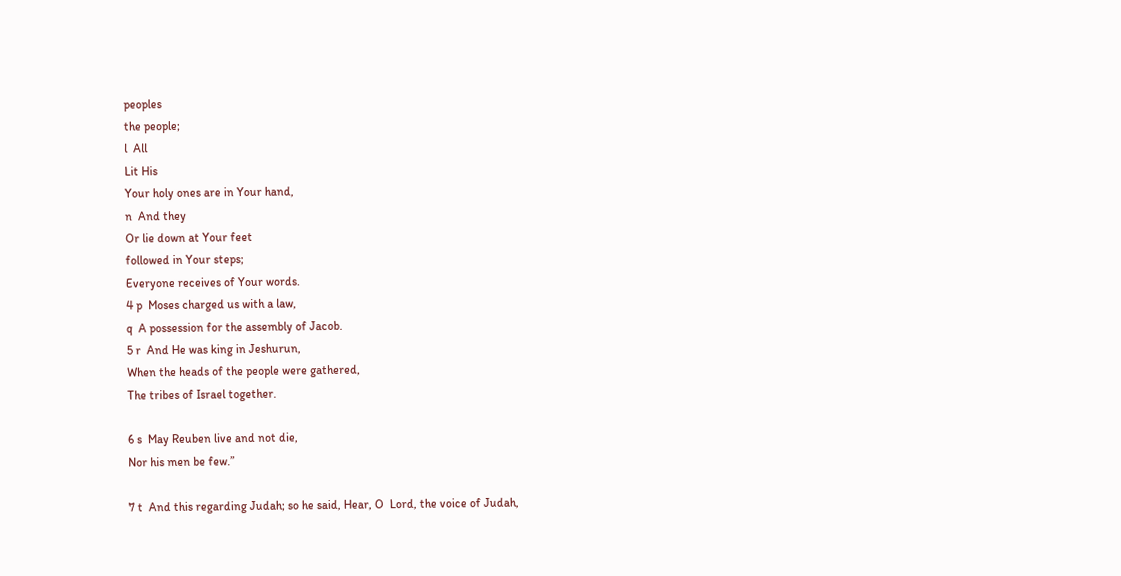peoples
the people;
l  All
Lit His
Your holy ones are in Your hand,
n  And they
Or lie down at Your feet
followed in Your steps;
Everyone receives of Your words.
4 p  Moses charged us with a law,
q  A possession for the assembly of Jacob.
5 r  And He was king in Jeshurun,
When the heads of the people were gathered,
The tribes of Israel together.

6 s  May Reuben live and not die,
Nor his men be few.”

7 t  And this regarding Judah; so he said, Hear, O  Lord, the voice of Judah,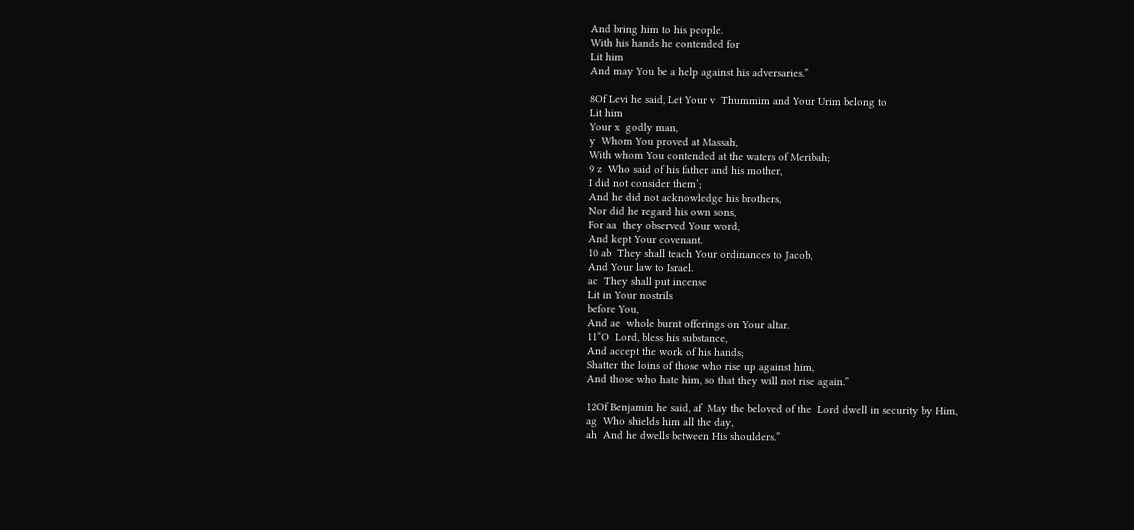And bring him to his people.
With his hands he contended for
Lit him
And may You be a help against his adversaries.”

8Of Levi he said, Let Your v  Thummim and Your Urim belong to
Lit him
Your x  godly man,
y  Whom You proved at Massah,
With whom You contended at the waters of Meribah;
9 z  Who said of his father and his mother,
I did not consider them’;
And he did not acknowledge his brothers,
Nor did he regard his own sons,
For aa  they observed Your word,
And kept Your covenant.
10 ab  They shall teach Your ordinances to Jacob,
And Your law to Israel.
ac  They shall put incense
Lit in Your nostrils
before You,
And ae  whole burnt offerings on Your altar.
11“O  Lord, bless his substance,
And accept the work of his hands;
Shatter the loins of those who rise up against him,
And those who hate him, so that they will not rise again.”

12Of Benjamin he said, af  May the beloved of the  Lord dwell in security by Him,
ag  Who shields him all the day,
ah  And he dwells between His shoulders.”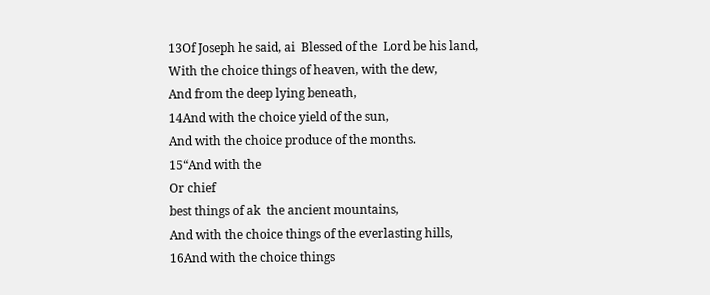13Of Joseph he said, ai  Blessed of the  Lord be his land,
With the choice things of heaven, with the dew,
And from the deep lying beneath,
14And with the choice yield of the sun,
And with the choice produce of the months.
15“And with the
Or chief
best things of ak  the ancient mountains,
And with the choice things of the everlasting hills,
16And with the choice things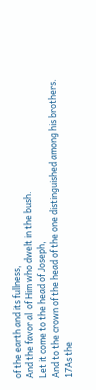of the earth and its fullness,
And the favor al  of Him who dwelt in the bush.
Let it come to the head of Joseph,
And to the crown of the head of the one distinguished among his brothers.
17As the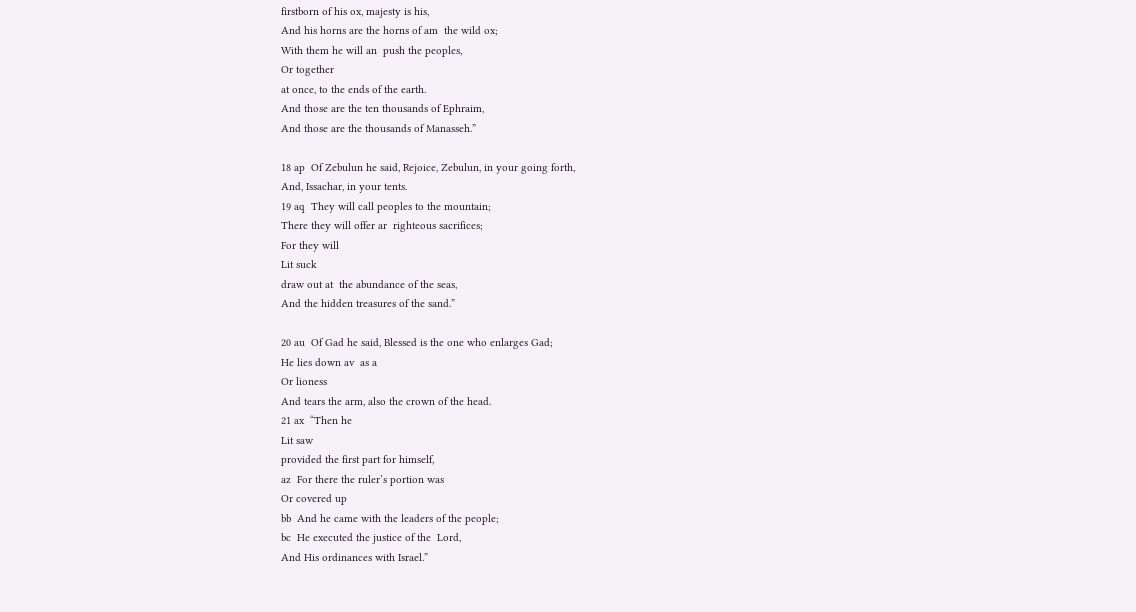firstborn of his ox, majesty is his,
And his horns are the horns of am  the wild ox;
With them he will an  push the peoples,
Or together
at once, to the ends of the earth.
And those are the ten thousands of Ephraim,
And those are the thousands of Manasseh.”

18 ap  Of Zebulun he said, Rejoice, Zebulun, in your going forth,
And, Issachar, in your tents.
19 aq  They will call peoples to the mountain;
There they will offer ar  righteous sacrifices;
For they will
Lit suck
draw out at  the abundance of the seas,
And the hidden treasures of the sand.”

20 au  Of Gad he said, Blessed is the one who enlarges Gad;
He lies down av  as a
Or lioness
And tears the arm, also the crown of the head.
21 ax  “Then he
Lit saw
provided the first part for himself,
az  For there the ruler’s portion was
Or covered up
bb  And he came with the leaders of the people;
bc  He executed the justice of the  Lord,
And His ordinances with Israel.”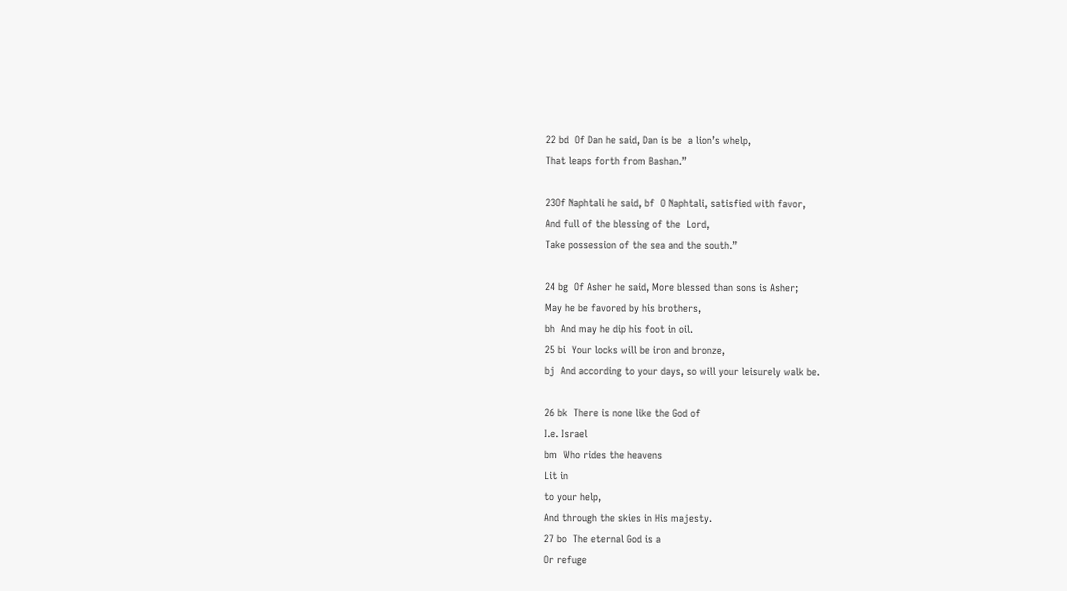22 bd  Of Dan he said, Dan is be  a lion’s whelp,
That leaps forth from Bashan.”

23Of Naphtali he said, bf  O Naphtali, satisfied with favor,
And full of the blessing of the  Lord,
Take possession of the sea and the south.”

24 bg  Of Asher he said, More blessed than sons is Asher;
May he be favored by his brothers,
bh  And may he dip his foot in oil.
25 bi  Your locks will be iron and bronze,
bj  And according to your days, so will your leisurely walk be.

26 bk  There is none like the God of
I.e. Israel
bm  Who rides the heavens
Lit in
to your help,
And through the skies in His majesty.
27 bo  The eternal God is a
Or refuge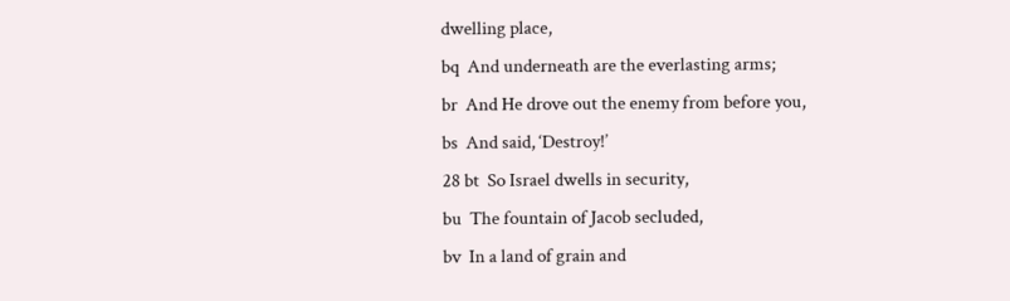dwelling place,
bq  And underneath are the everlasting arms;
br  And He drove out the enemy from before you,
bs  And said, ‘Destroy!’
28 bt  So Israel dwells in security,
bu  The fountain of Jacob secluded,
bv  In a land of grain and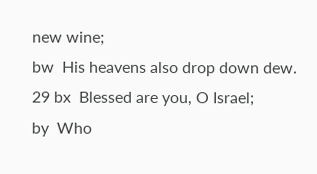new wine;
bw  His heavens also drop down dew.
29 bx  Blessed are you, O Israel;
by  Who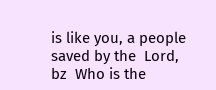is like you, a people saved by the  Lord,
bz  Who is the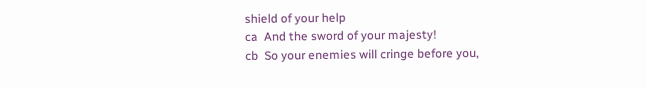shield of your help
ca  And the sword of your majesty!
cb  So your enemies will cringe before you,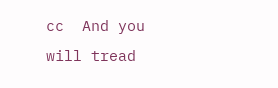cc  And you will tread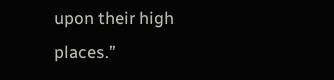upon their high places.”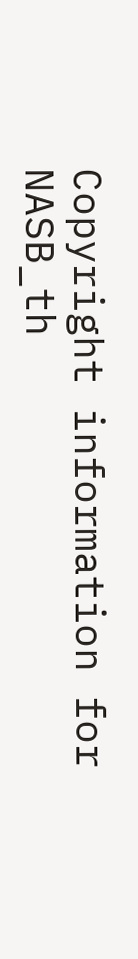Copyright information for NASB_th